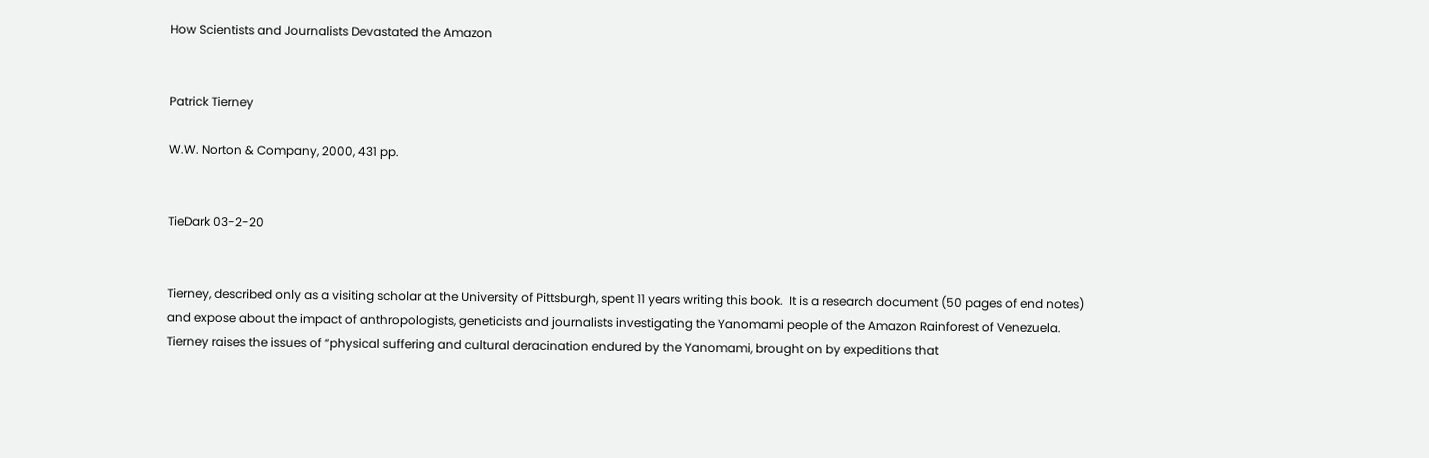How Scientists and Journalists Devastated the Amazon


Patrick Tierney

W.W. Norton & Company, 2000, 431 pp.


TieDark 03-2-20


Tierney, described only as a visiting scholar at the University of Pittsburgh, spent 11 years writing this book.  It is a research document (50 pages of end notes) and expose about the impact of anthropologists, geneticists and journalists investigating the Yanomami people of the Amazon Rainforest of Venezuela.  Tierney raises the issues of “physical suffering and cultural deracination endured by the Yanomami, brought on by expeditions that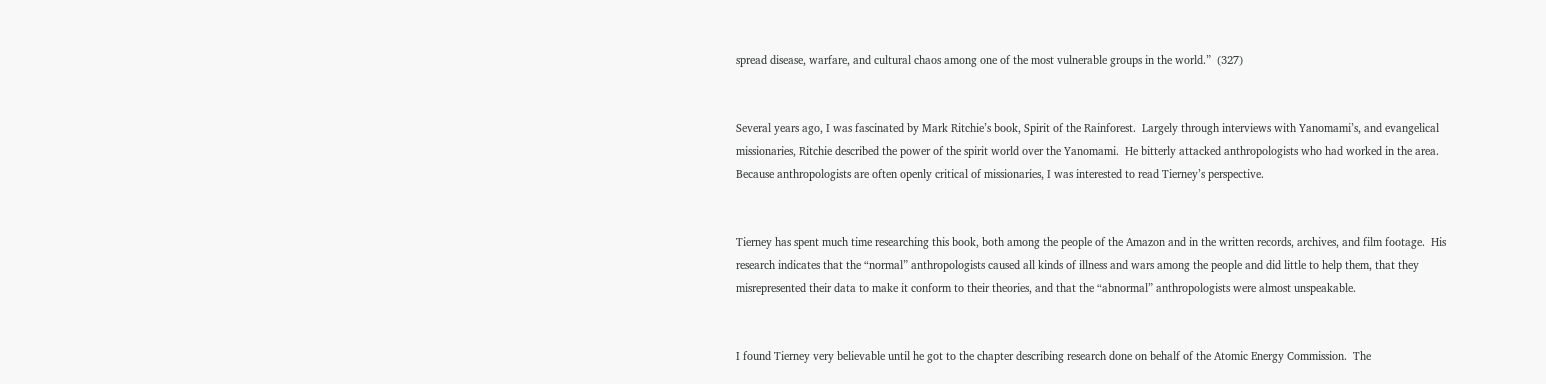spread disease, warfare, and cultural chaos among one of the most vulnerable groups in the world.”  (327)


Several years ago, I was fascinated by Mark Ritchie’s book, Spirit of the Rainforest.  Largely through interviews with Yanomami’s, and evangelical missionaries, Ritchie described the power of the spirit world over the Yanomami.  He bitterly attacked anthropologists who had worked in the area.  Because anthropologists are often openly critical of missionaries, I was interested to read Tierney’s perspective.


Tierney has spent much time researching this book, both among the people of the Amazon and in the written records, archives, and film footage.  His research indicates that the “normal” anthropologists caused all kinds of illness and wars among the people and did little to help them, that they misrepresented their data to make it conform to their theories, and that the “abnormal” anthropologists were almost unspeakable.


I found Tierney very believable until he got to the chapter describing research done on behalf of the Atomic Energy Commission.  The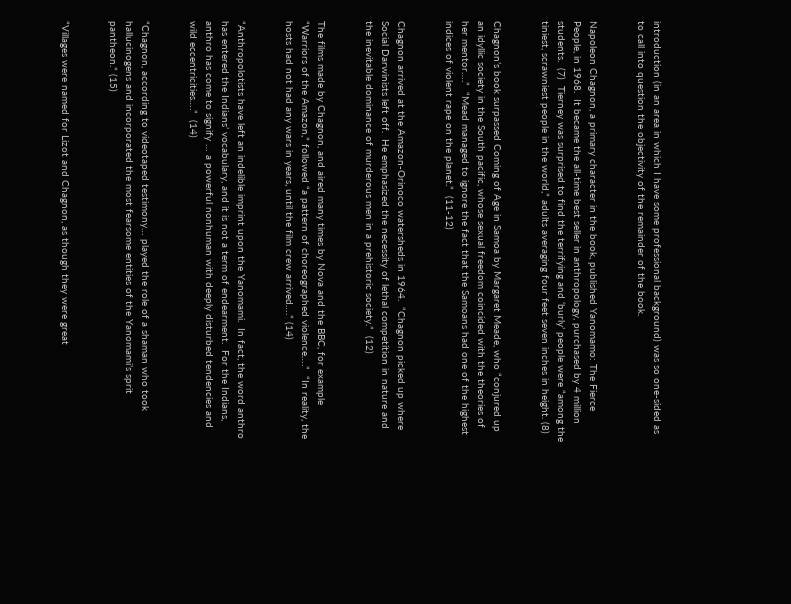introduction (in an area in which I have some professional background) was so one-sided as to call into question the objectivity of the remainder of the book.


Napoleon Chagnon, a primary character in the book, published Yanomamo: The Fierce People, in 1968.  It became the all-time best seller in anthropology, purchased by 4 million students.  (7)  Tierney was surprised to find the terrifying and ‘burly’ people were “among the tiniest, scrawniest people in the world,” adults averaging four feet seven inches in height. (8)


Chagnon’s book surpassed Coming of Age in Samoa by Margaret Meade, who “conjured up an idyllic society in the South pacific, whose sexual freedom coincided with the theories of her mentor….”  “Mead managed to ignore the fact that the Samoans had one of the highest indices of violent rape on the planet.”  (11-12)


Chagnon arrived at the Amazon-Orinoco watersheds in 1964.  “Chagnon picked up where Social Darwinists left off.  He emphasized the necessity of lethal competition in nature and the inevitable dominance of murderous men in a prehistoric society.”  (12)


The films made by Chagnon, and aired many times by Nova and the BBC, for example “Warriors of the Amazon,” followed “a pattern of choreographed violence….”  “In reality, the hosts had not had any wars in years, until the film crew arrived….” (14)


“Anthropolotists have left an indelible imprint upon the Yanomami.  In fact, the word anthro has entered the Indians’ vocabulary, and it is not a term of endearment.  For the Indians, anthro has come to signify … a powerful nonhuman with deeply disturbed tendencies and wild eccentricities….”  (14)


“Chagnon, according to videotaped testimony… played the role of a shaman who took hallucinogens and incorporated the most fearsome entities of the Yanomami’s sprit pantheon.” (15)


“Villages were named for Lizot and Chagnon, as though they were great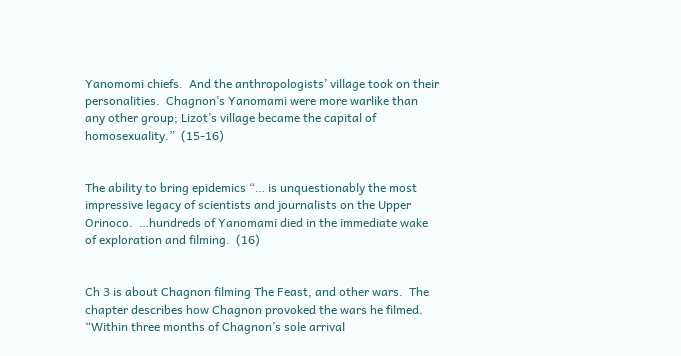Yanomomi chiefs.  And the anthropologists’ village took on their personalities.  Chagnon’s Yanomami were more warlike than any other group; Lizot’s village became the capital of homosexuality.”  (15-16)


The ability to bring epidemics “… is unquestionably the most impressive legacy of scientists and journalists on the Upper Orinoco.  …hundreds of Yanomami died in the immediate wake of exploration and filming.  (16)


Ch 3 is about Chagnon filming The Feast, and other wars.  The chapter describes how Chagnon provoked the wars he filmed.  “Within three months of Chagnon’s sole arrival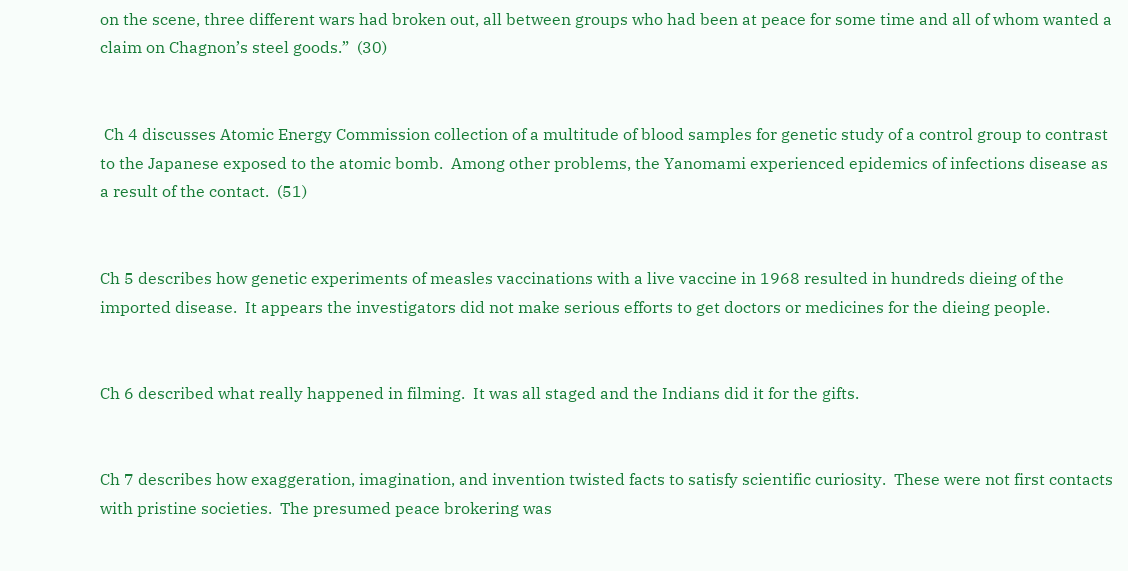on the scene, three different wars had broken out, all between groups who had been at peace for some time and all of whom wanted a claim on Chagnon’s steel goods.”  (30)


 Ch 4 discusses Atomic Energy Commission collection of a multitude of blood samples for genetic study of a control group to contrast to the Japanese exposed to the atomic bomb.  Among other problems, the Yanomami experienced epidemics of infections disease as a result of the contact.  (51)


Ch 5 describes how genetic experiments of measles vaccinations with a live vaccine in 1968 resulted in hundreds dieing of the imported disease.  It appears the investigators did not make serious efforts to get doctors or medicines for the dieing people.


Ch 6 described what really happened in filming.  It was all staged and the Indians did it for the gifts.


Ch 7 describes how exaggeration, imagination, and invention twisted facts to satisfy scientific curiosity.  These were not first contacts with pristine societies.  The presumed peace brokering was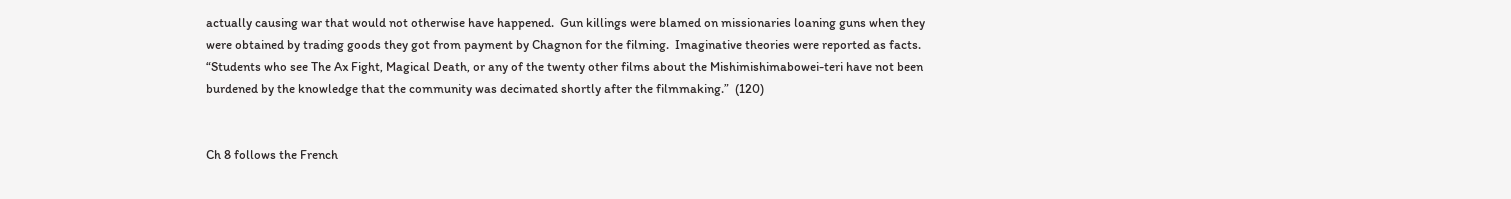actually causing war that would not otherwise have happened.  Gun killings were blamed on missionaries loaning guns when they were obtained by trading goods they got from payment by Chagnon for the filming.  Imaginative theories were reported as facts.  “Students who see The Ax Fight, Magical Death, or any of the twenty other films about the Mishimishimabowei-teri have not been burdened by the knowledge that the community was decimated shortly after the filmmaking.”  (120)


Ch 8 follows the French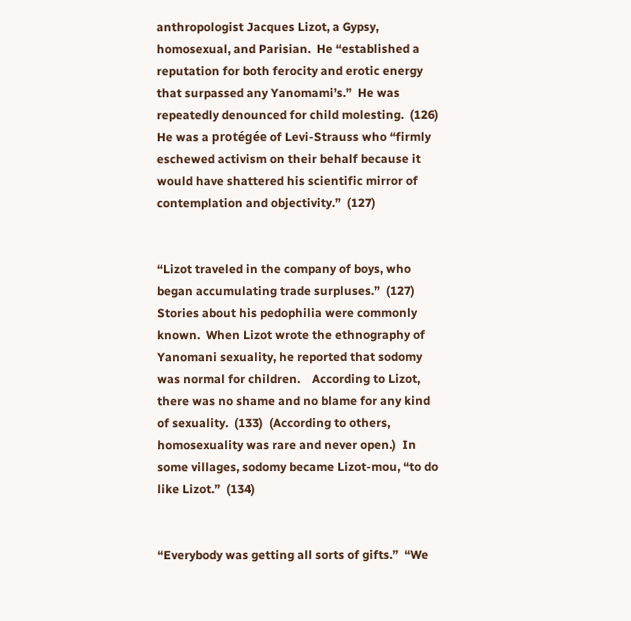anthropologist Jacques Lizot, a Gypsy, homosexual, and Parisian.  He “established a reputation for both ferocity and erotic energy that surpassed any Yanomami’s.”  He was repeatedly denounced for child molesting.  (126)  He was a protégée of Levi-Strauss who “firmly eschewed activism on their behalf because it would have shattered his scientific mirror of contemplation and objectivity.”  (127)


“Lizot traveled in the company of boys, who began accumulating trade surpluses.”  (127)  Stories about his pedophilia were commonly known.  When Lizot wrote the ethnography of Yanomani sexuality, he reported that sodomy was normal for children.    According to Lizot, there was no shame and no blame for any kind of sexuality.  (133)  (According to others, homosexuality was rare and never open.)  In some villages, sodomy became Lizot-mou, “to do like Lizot.”  (134)


“Everybody was getting all sorts of gifts.”  “We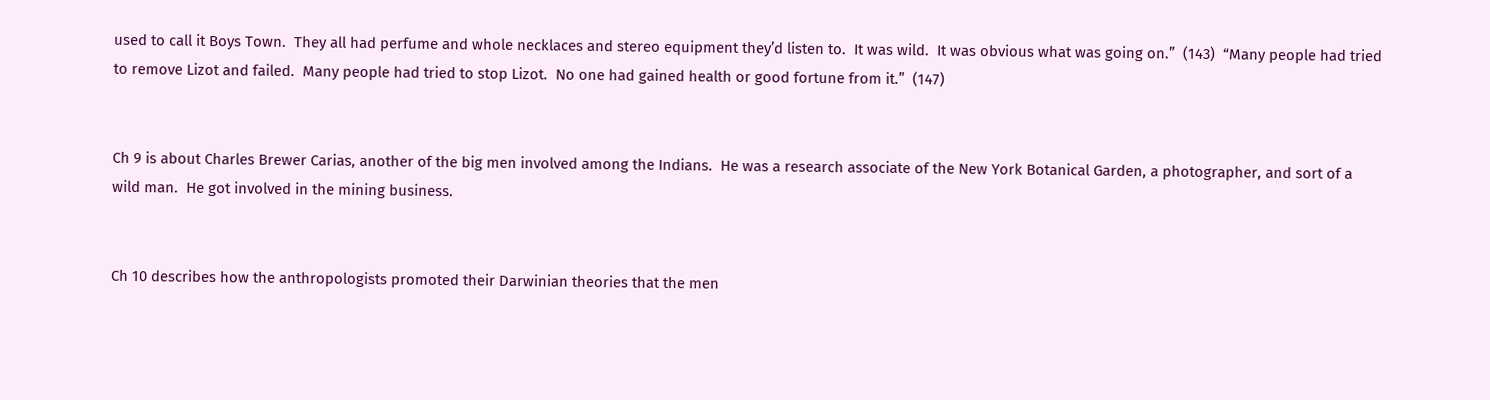used to call it Boys Town.  They all had perfume and whole necklaces and stereo equipment they’d listen to.  It was wild.  It was obvious what was going on.”  (143)  “Many people had tried to remove Lizot and failed.  Many people had tried to stop Lizot.  No one had gained health or good fortune from it.”  (147)


Ch 9 is about Charles Brewer Carias, another of the big men involved among the Indians.  He was a research associate of the New York Botanical Garden, a photographer, and sort of a wild man.  He got involved in the mining business.


Ch 10 describes how the anthropologists promoted their Darwinian theories that the men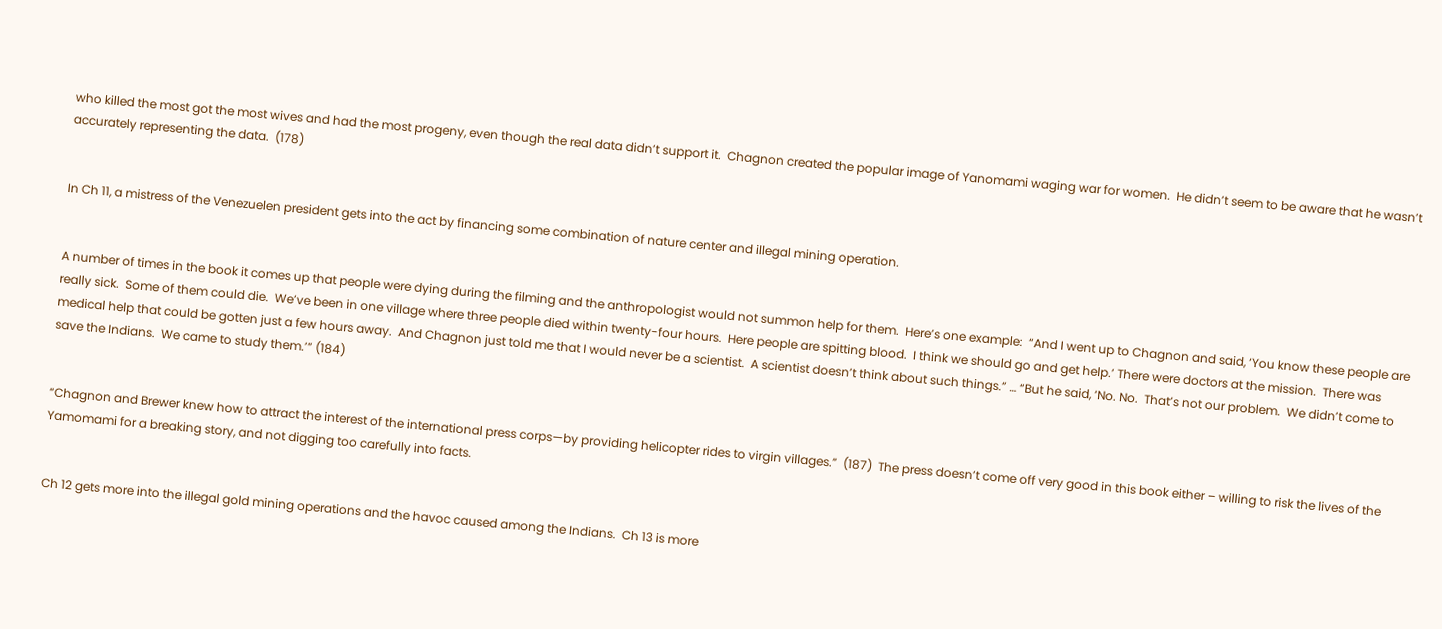who killed the most got the most wives and had the most progeny, even though the real data didn’t support it.  Chagnon created the popular image of Yanomami waging war for women.  He didn’t seem to be aware that he wasn’t accurately representing the data.  (178)


In Ch 11, a mistress of the Venezuelen president gets into the act by financing some combination of nature center and illegal mining operation.


A number of times in the book it comes up that people were dying during the filming and the anthropologist would not summon help for them.  Here’s one example:  “And I went up to Chagnon and said, ‘You know these people are really sick.  Some of them could die.  We’ve been in one village where three people died within twenty-four hours.  Here people are spitting blood.  I think we should go and get help.’ There were doctors at the mission.  There was medical help that could be gotten just a few hours away.  And Chagnon just told me that I would never be a scientist.  A scientist doesn’t think about such things.” … “But he said, ‘No. No.  That’s not our problem.  We didn’t come to save the Indians.  We came to study them.’” (184)


“Chagnon and Brewer knew how to attract the interest of the international press corps—by providing helicopter rides to virgin villages.”  (187)  The press doesn’t come off very good in this book either – willing to risk the lives of the Yamomami for a breaking story, and not digging too carefully into facts.


Ch 12 gets more into the illegal gold mining operations and the havoc caused among the Indians.  Ch 13 is more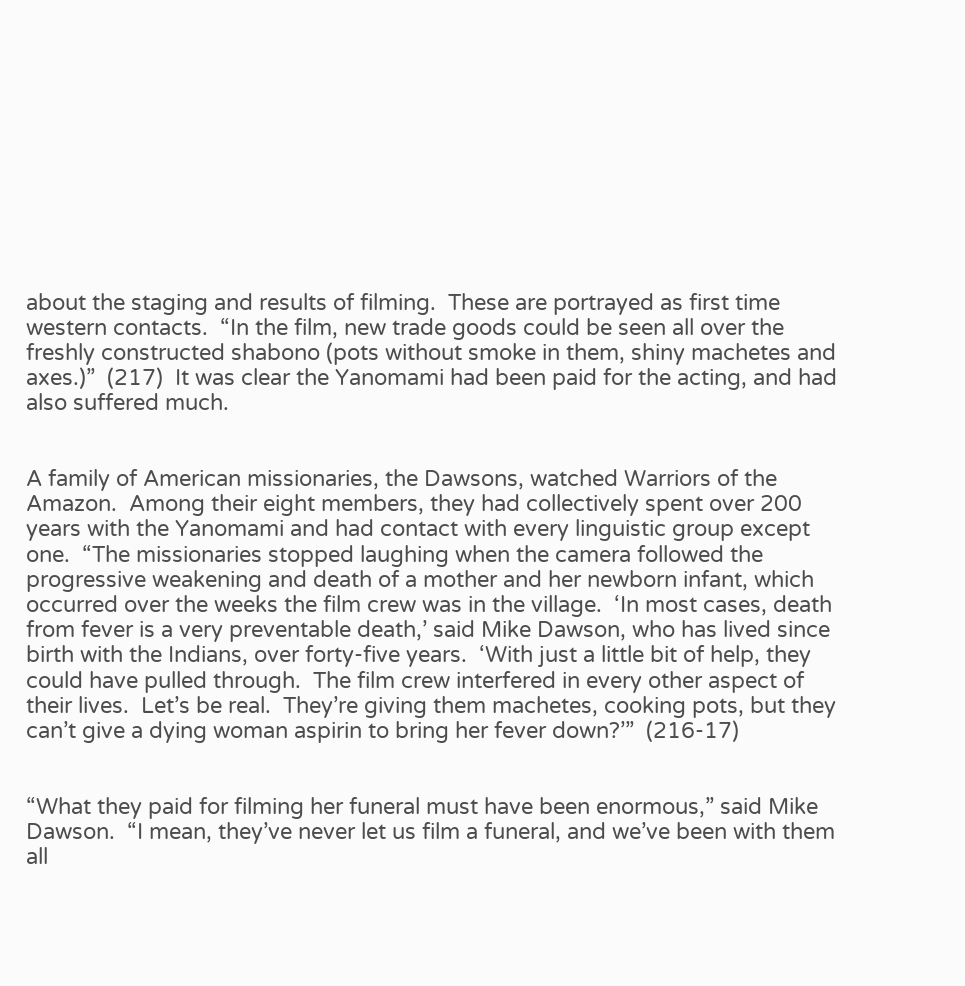about the staging and results of filming.  These are portrayed as first time western contacts.  “In the film, new trade goods could be seen all over the freshly constructed shabono (pots without smoke in them, shiny machetes and axes.)”  (217)  It was clear the Yanomami had been paid for the acting, and had also suffered much.


A family of American missionaries, the Dawsons, watched Warriors of the Amazon.  Among their eight members, they had collectively spent over 200 years with the Yanomami and had contact with every linguistic group except one.  “The missionaries stopped laughing when the camera followed the progressive weakening and death of a mother and her newborn infant, which occurred over the weeks the film crew was in the village.  ‘In most cases, death from fever is a very preventable death,’ said Mike Dawson, who has lived since birth with the Indians, over forty-five years.  ‘With just a little bit of help, they could have pulled through.  The film crew interfered in every other aspect of their lives.  Let’s be real.  They’re giving them machetes, cooking pots, but they can’t give a dying woman aspirin to bring her fever down?’”  (216-17)


“What they paid for filming her funeral must have been enormous,” said Mike Dawson.  “I mean, they’ve never let us film a funeral, and we’ve been with them all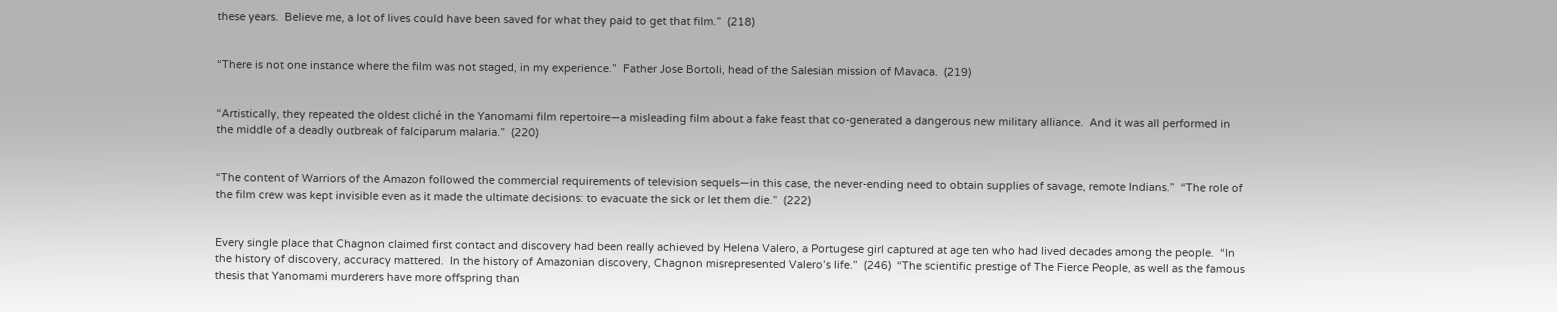these years.  Believe me, a lot of lives could have been saved for what they paid to get that film.”  (218)


“There is not one instance where the film was not staged, in my experience.”  Father Jose Bortoli, head of the Salesian mission of Mavaca.  (219)


“Artistically, they repeated the oldest cliché in the Yanomami film repertoire—a misleading film about a fake feast that co-generated a dangerous new military alliance.  And it was all performed in the middle of a deadly outbreak of falciparum malaria.”  (220)


“The content of Warriors of the Amazon followed the commercial requirements of television sequels—in this case, the never-ending need to obtain supplies of savage, remote Indians.”  “The role of the film crew was kept invisible even as it made the ultimate decisions: to evacuate the sick or let them die.”  (222)


Every single place that Chagnon claimed first contact and discovery had been really achieved by Helena Valero, a Portugese girl captured at age ten who had lived decades among the people.  “In the history of discovery, accuracy mattered.  In the history of Amazonian discovery, Chagnon misrepresented Valero’s life.”  (246)  “The scientific prestige of The Fierce People, as well as the famous thesis that Yanomami murderers have more offspring than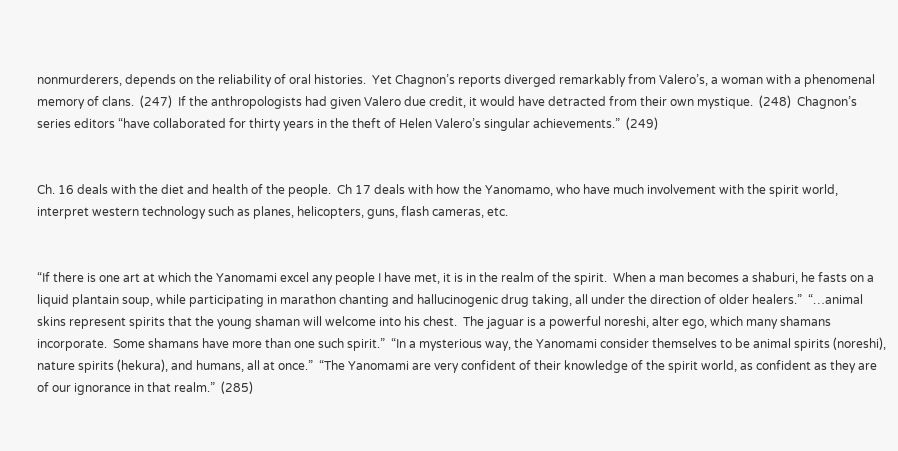nonmurderers, depends on the reliability of oral histories.  Yet Chagnon’s reports diverged remarkably from Valero’s, a woman with a phenomenal memory of clans.  (247)  If the anthropologists had given Valero due credit, it would have detracted from their own mystique.  (248)  Chagnon’s series editors “have collaborated for thirty years in the theft of Helen Valero’s singular achievements.”  (249)


Ch. 16 deals with the diet and health of the people.  Ch 17 deals with how the Yanomamo, who have much involvement with the spirit world, interpret western technology such as planes, helicopters, guns, flash cameras, etc.


“If there is one art at which the Yanomami excel any people I have met, it is in the realm of the spirit.  When a man becomes a shaburi, he fasts on a liquid plantain soup, while participating in marathon chanting and hallucinogenic drug taking, all under the direction of older healers.”  “…animal skins represent spirits that the young shaman will welcome into his chest.  The jaguar is a powerful noreshi, alter ego, which many shamans incorporate.  Some shamans have more than one such spirit.”  “In a mysterious way, the Yanomami consider themselves to be animal spirits (noreshi), nature spirits (hekura), and humans, all at once.”  “The Yanomami are very confident of their knowledge of the spirit world, as confident as they are of our ignorance in that realm.”  (285)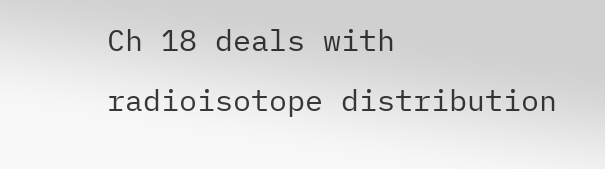Ch 18 deals with radioisotope distribution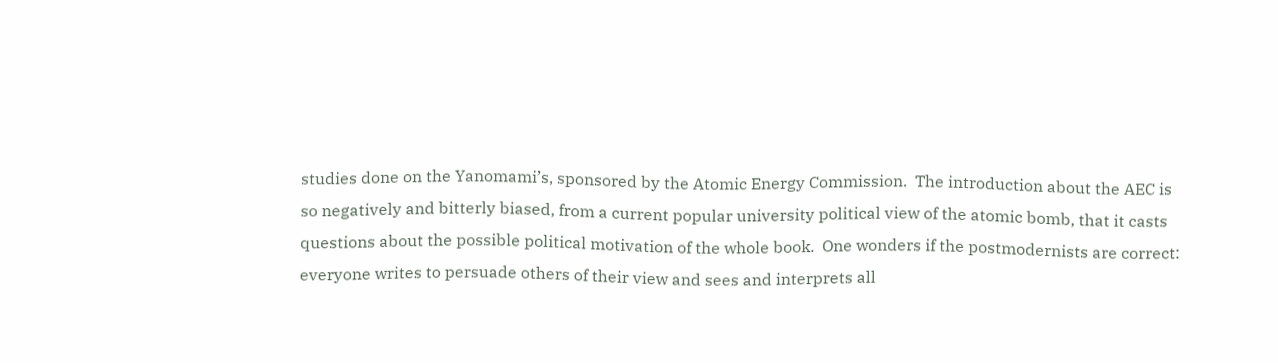studies done on the Yanomami’s, sponsored by the Atomic Energy Commission.  The introduction about the AEC is so negatively and bitterly biased, from a current popular university political view of the atomic bomb, that it casts questions about the possible political motivation of the whole book.  One wonders if the postmodernists are correct: everyone writes to persuade others of their view and sees and interprets all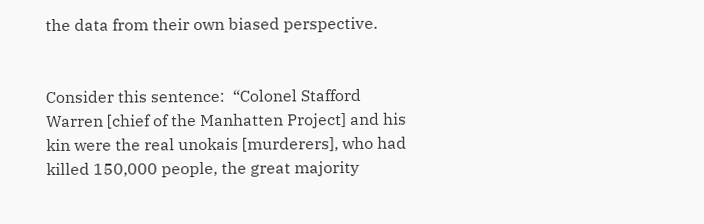the data from their own biased perspective.


Consider this sentence:  “Colonel Stafford Warren [chief of the Manhatten Project] and his kin were the real unokais [murderers], who had killed 150,000 people, the great majority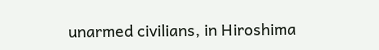unarmed civilians, in Hiroshima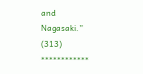and Nagasaki.”  (313)          ************